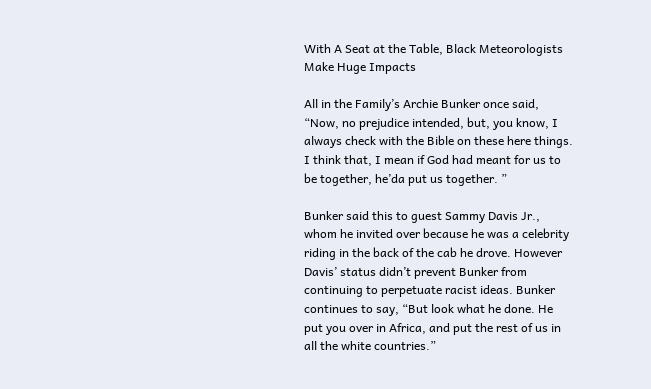With A Seat at the Table, Black Meteorologists Make Huge Impacts

All in the Family’s Archie Bunker once said, “Now, no prejudice intended, but, you know, I always check with the Bible on these here things. I think that, I mean if God had meant for us to be together, he’da put us together. ”

Bunker said this to guest Sammy Davis Jr., whom he invited over because he was a celebrity riding in the back of the cab he drove. However Davis’ status didn’t prevent Bunker from continuing to perpetuate racist ideas. Bunker continues to say, “But look what he done. He put you over in Africa, and put the rest of us in all the white countries.”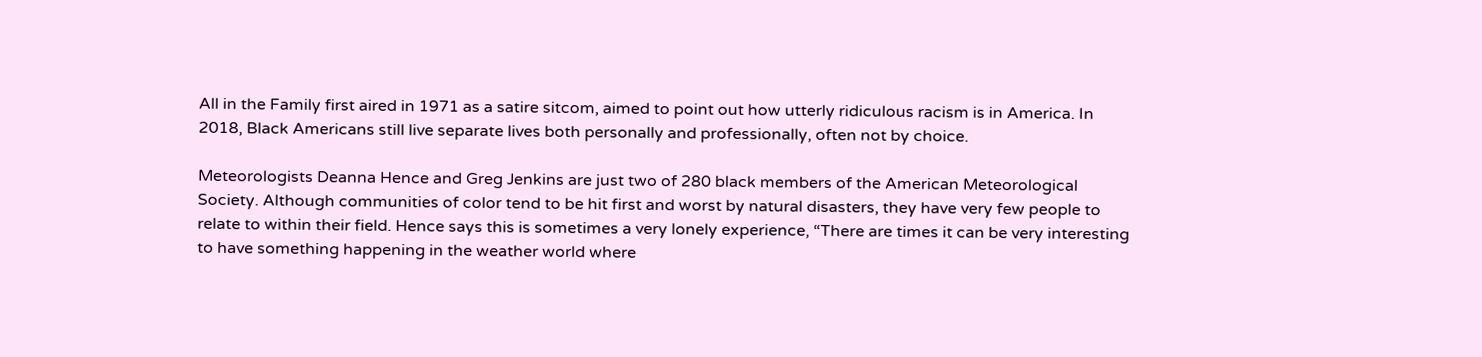All in the Family first aired in 1971 as a satire sitcom, aimed to point out how utterly ridiculous racism is in America. In 2018, Black Americans still live separate lives both personally and professionally, often not by choice.

Meteorologists Deanna Hence and Greg Jenkins are just two of 280 black members of the American Meteorological Society. Although communities of color tend to be hit first and worst by natural disasters, they have very few people to relate to within their field. Hence says this is sometimes a very lonely experience, “There are times it can be very interesting to have something happening in the weather world where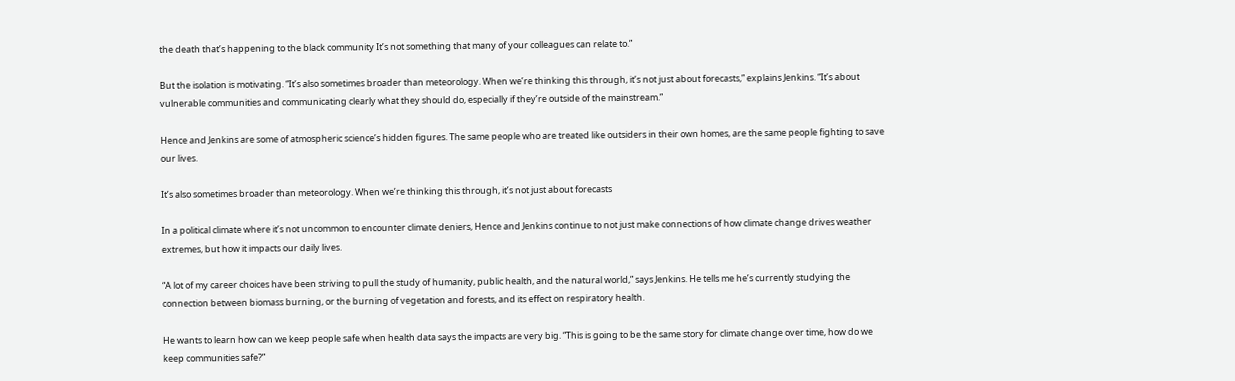the death that’s happening to the black community It’s not something that many of your colleagues can relate to.”

But the isolation is motivating. “It’s also sometimes broader than meteorology. When we’re thinking this through, it’s not just about forecasts,” explains Jenkins. “It’s about vulnerable communities and communicating clearly what they should do, especially if they’re outside of the mainstream.”

Hence and Jenkins are some of atmospheric science’s hidden figures. The same people who are treated like outsiders in their own homes, are the same people fighting to save our lives.

It’s also sometimes broader than meteorology. When we’re thinking this through, it’s not just about forecasts

In a political climate where it’s not uncommon to encounter climate deniers, Hence and Jenkins continue to not just make connections of how climate change drives weather extremes, but how it impacts our daily lives.

“A lot of my career choices have been striving to pull the study of humanity, public health, and the natural world,” says Jenkins. He tells me he’s currently studying the connection between biomass burning, or the burning of vegetation and forests, and its effect on respiratory health.

He wants to learn how can we keep people safe when health data says the impacts are very big. “This is going to be the same story for climate change over time, how do we keep communities safe?”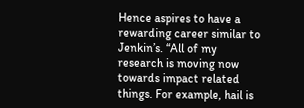Hence aspires to have a rewarding career similar to Jenkin’s. “All of my research is moving now towards impact related things. For example, hail is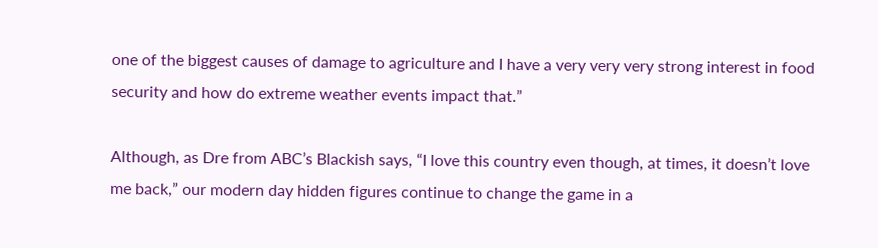one of the biggest causes of damage to agriculture and I have a very very very strong interest in food security and how do extreme weather events impact that.”

Although, as Dre from ABC’s Blackish says, “I love this country even though, at times, it doesn’t love me back,” our modern day hidden figures continue to change the game in a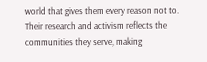world that gives them every reason not to. Their research and activism reflects the communities they serve, making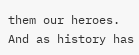them our heroes. And as history has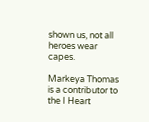shown us, not all heroes wear capes.

Markeya Thomas is a contributor to the I Heart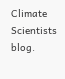Climate Scientists blog.